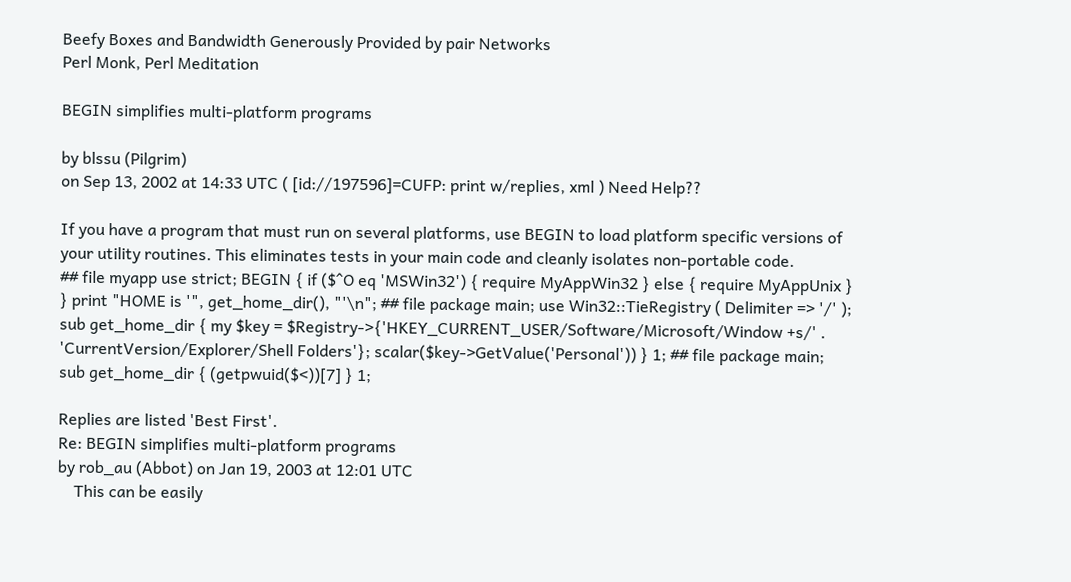Beefy Boxes and Bandwidth Generously Provided by pair Networks
Perl Monk, Perl Meditation

BEGIN simplifies multi-platform programs

by blssu (Pilgrim)
on Sep 13, 2002 at 14:33 UTC ( [id://197596]=CUFP: print w/replies, xml ) Need Help??

If you have a program that must run on several platforms, use BEGIN to load platform specific versions of your utility routines. This eliminates tests in your main code and cleanly isolates non-portable code.
## file myapp use strict; BEGIN { if ($^O eq 'MSWin32') { require MyAppWin32 } else { require MyAppUnix } } print "HOME is '", get_home_dir(), "'\n"; ## file package main; use Win32::TieRegistry ( Delimiter => '/' ); sub get_home_dir { my $key = $Registry->{'HKEY_CURRENT_USER/Software/Microsoft/Window +s/' . 'CurrentVersion/Explorer/Shell Folders'}; scalar($key->GetValue('Personal')) } 1; ## file package main; sub get_home_dir { (getpwuid($<))[7] } 1;

Replies are listed 'Best First'.
Re: BEGIN simplifies multi-platform programs
by rob_au (Abbot) on Jan 19, 2003 at 12:01 UTC
    This can be easily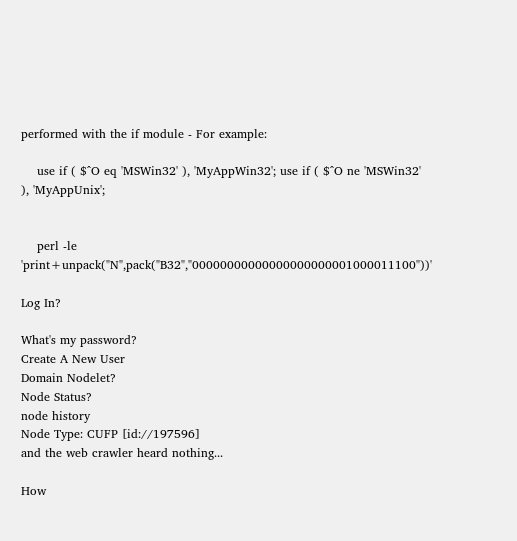performed with the if module - For example:

    use if ( $^O eq 'MSWin32' ), 'MyAppWin32'; use if ( $^O ne 'MSWin32' ), 'MyAppUnix';


    perl -le 'print+unpack("N",pack("B32","00000000000000000000001000011100"))'

Log In?

What's my password?
Create A New User
Domain Nodelet?
Node Status?
node history
Node Type: CUFP [id://197596]
and the web crawler heard nothing...

How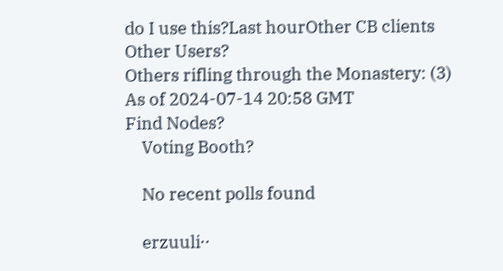do I use this?Last hourOther CB clients
Other Users?
Others rifling through the Monastery: (3)
As of 2024-07-14 20:58 GMT
Find Nodes?
    Voting Booth?

    No recent polls found

    erzuuli‥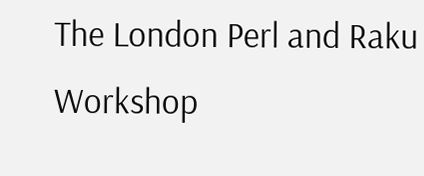The London Perl and Raku Workshop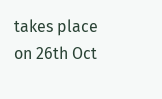takes place on 26th Oct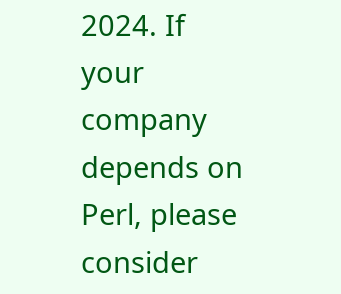2024. If your company depends on Perl, please consider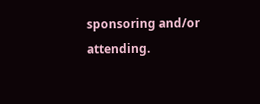sponsoring and/or attending.